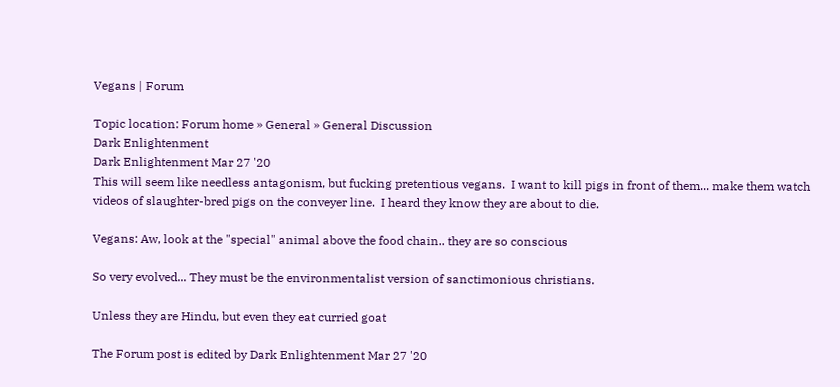Vegans | Forum

Topic location: Forum home » General » General Discussion
Dark Enlightenment
Dark Enlightenment Mar 27 '20
This will seem like needless antagonism, but fucking pretentious vegans.  I want to kill pigs in front of them... make them watch videos of slaughter-bred pigs on the conveyer line.  I heard they know they are about to die.

Vegans: Aw, look at the "special" animal above the food chain.. they are so conscious

So very evolved... They must be the environmentalist version of sanctimonious christians.

Unless they are Hindu, but even they eat curried goat

The Forum post is edited by Dark Enlightenment Mar 27 '20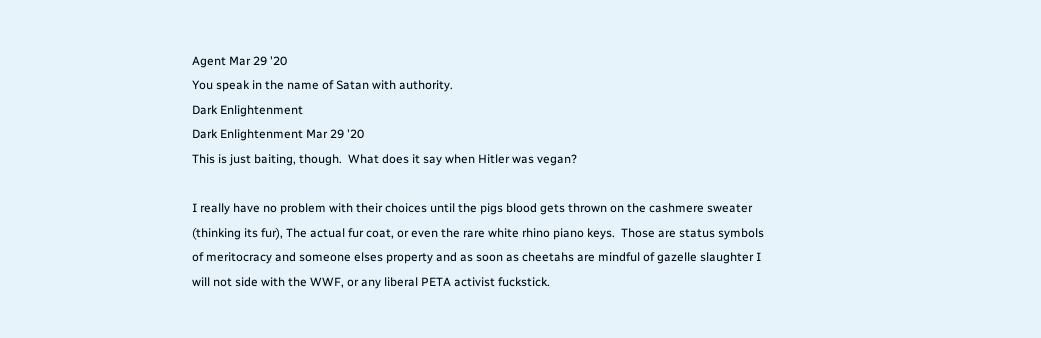Agent Mar 29 '20
You speak in the name of Satan with authority.
Dark Enlightenment
Dark Enlightenment Mar 29 '20
This is just baiting, though.  What does it say when Hitler was vegan?

I really have no problem with their choices until the pigs blood gets thrown on the cashmere sweater (thinking its fur), The actual fur coat, or even the rare white rhino piano keys.  Those are status symbols of meritocracy and someone elses property and as soon as cheetahs are mindful of gazelle slaughter I will not side with the WWF, or any liberal PETA activist fuckstick.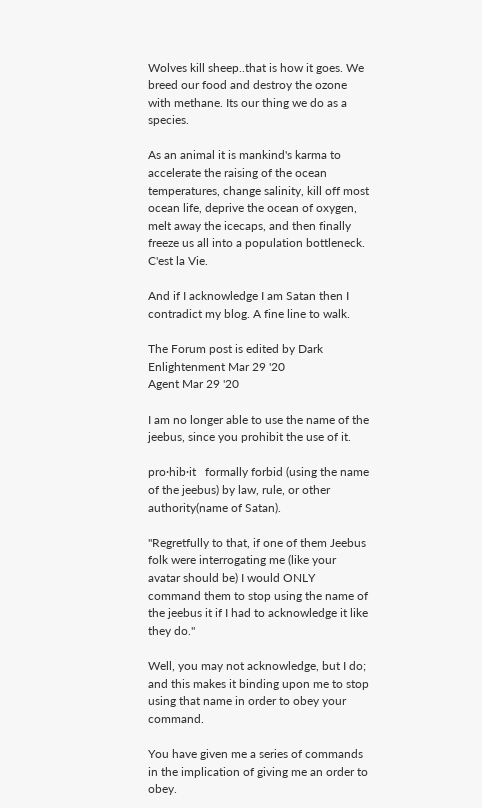Wolves kill sheep..that is how it goes. We breed our food and destroy the ozone with methane. Its our thing we do as a species.

As an animal it is mankind's karma to accelerate the raising of the ocean temperatures, change salinity, kill off most ocean life, deprive the ocean of oxygen, melt away the icecaps, and then finally freeze us all into a population bottleneck.  C'est la Vie.

And if I acknowledge I am Satan then I contradict my blog. A fine line to walk.

The Forum post is edited by Dark Enlightenment Mar 29 '20
Agent Mar 29 '20

I am no longer able to use the name of the jeebus, since you prohibit the use of it.

pro·hib·it   formally forbid (using the name of the jeebus) by law, rule, or other authority(name of Satan).

"Regretfully to that, if one of them Jeebus folk were interrogating me (like your avatar should be) I would ONLY command them to stop using the name of the jeebus it if I had to acknowledge it like they do."

Well, you may not acknowledge, but I do; and this makes it binding upon me to stop using that name in order to obey your command.

You have given me a series of commands in the implication of giving me an order to obey.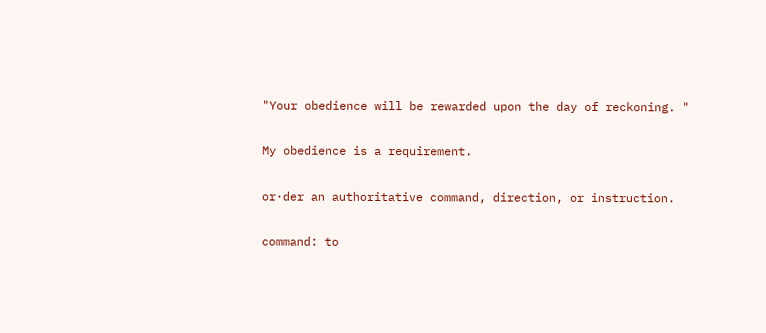"Your obedience will be rewarded upon the day of reckoning. "

My obedience is a requirement.

or·der an authoritative command, direction, or instruction.

command: to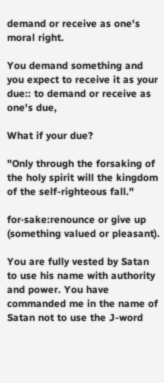demand or receive as one's moral right.

You demand something and you expect to receive it as your due:: to demand or receive as one's due,

What if your due?

"Only through the forsaking of the holy spirit will the kingdom of the self-righteous fall."

for·sake:renounce or give up (something valued or pleasant).

You are fully vested by Satan to use his name with authority and power. You have commanded me in the name of Satan not to use the J-word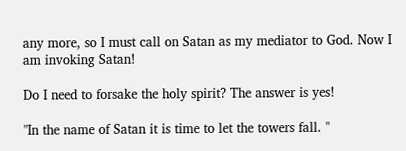any more, so I must call on Satan as my mediator to God. Now I am invoking Satan!

Do I need to forsake the holy spirit? The answer is yes!

"In the name of Satan it is time to let the towers fall. "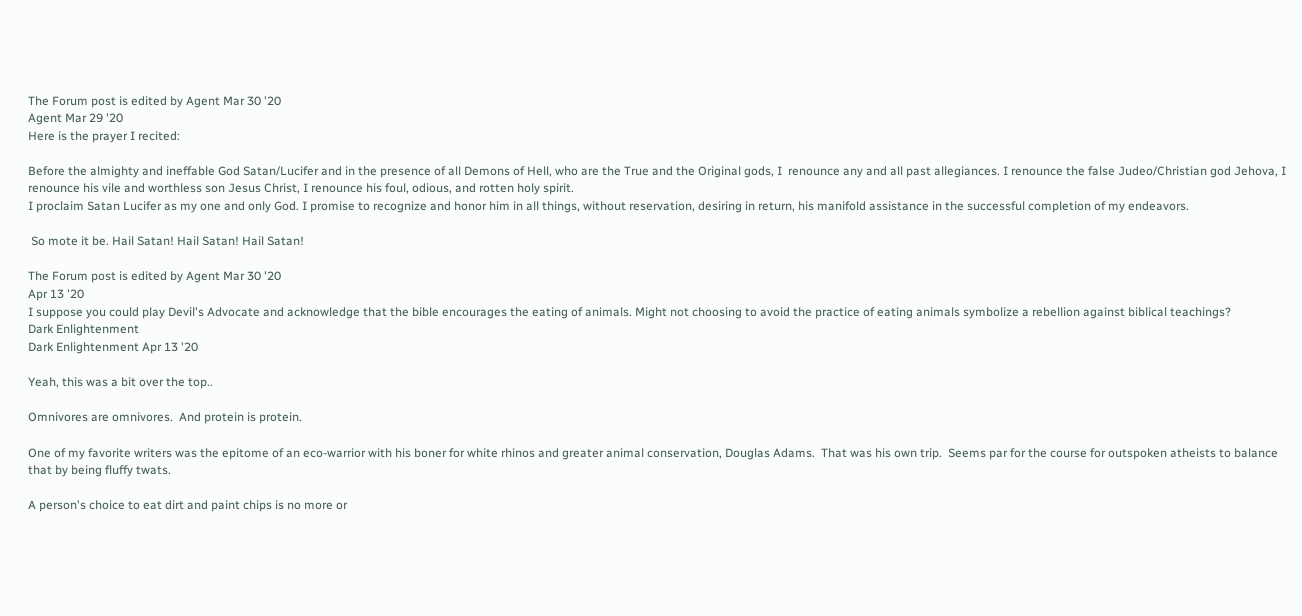The Forum post is edited by Agent Mar 30 '20
Agent Mar 29 '20
Here is the prayer I recited:

Before the almighty and ineffable God Satan/Lucifer and in the presence of all Demons of Hell, who are the True and the Original gods, I  renounce any and all past allegiances. I renounce the false Judeo/Christian god Jehova, I renounce his vile and worthless son Jesus Christ, I renounce his foul, odious, and rotten holy spirit.
I proclaim Satan Lucifer as my one and only God. I promise to recognize and honor him in all things, without reservation, desiring in return, his manifold assistance in the successful completion of my endeavors.

 So mote it be. Hail Satan! Hail Satan! Hail Satan!

The Forum post is edited by Agent Mar 30 '20
Apr 13 '20
I suppose you could play Devil's Advocate and acknowledge that the bible encourages the eating of animals. Might not choosing to avoid the practice of eating animals symbolize a rebellion against biblical teachings?
Dark Enlightenment
Dark Enlightenment Apr 13 '20

Yeah, this was a bit over the top..

Omnivores are omnivores.  And protein is protein.

One of my favorite writers was the epitome of an eco-warrior with his boner for white rhinos and greater animal conservation, Douglas Adams.  That was his own trip.  Seems par for the course for outspoken atheists to balance that by being fluffy twats.

A person's choice to eat dirt and paint chips is no more or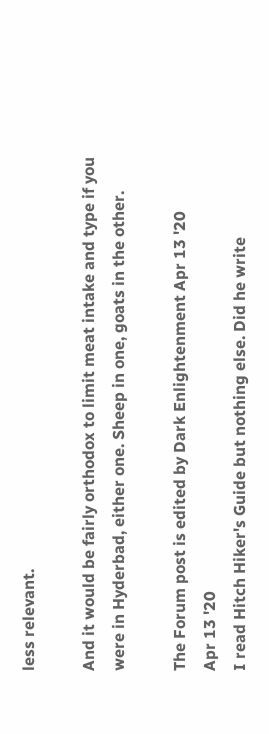less relevant.

And it would be fairly orthodox to limit meat intake and type if you were in Hyderbad, either one. Sheep in one, goats in the other.

The Forum post is edited by Dark Enlightenment Apr 13 '20
Apr 13 '20
I read Hitch Hiker's Guide but nothing else. Did he write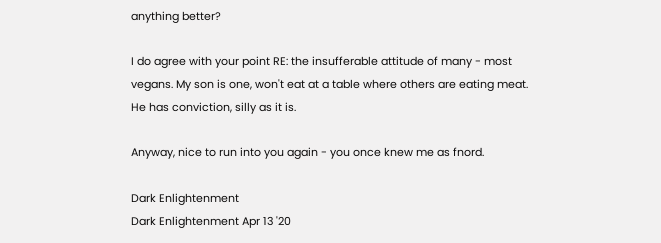anything better?

I do agree with your point RE: the insufferable attitude of many - most vegans. My son is one, won't eat at a table where others are eating meat. He has conviction, silly as it is.

Anyway, nice to run into you again - you once knew me as fnord.

Dark Enlightenment
Dark Enlightenment Apr 13 '20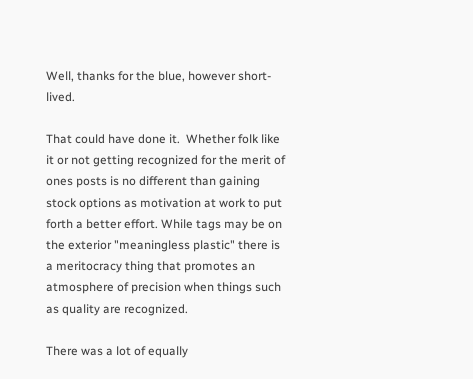Well, thanks for the blue, however short-lived.

That could have done it.  Whether folk like it or not getting recognized for the merit of ones posts is no different than gaining stock options as motivation at work to put forth a better effort. While tags may be on the exterior "meaningless plastic" there is a meritocracy thing that promotes an atmosphere of precision when things such as quality are recognized.

There was a lot of equally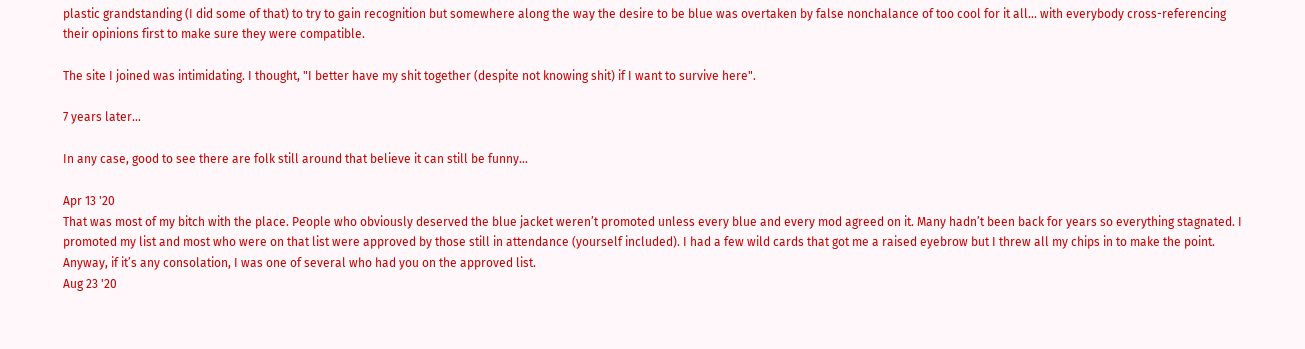plastic grandstanding (I did some of that) to try to gain recognition but somewhere along the way the desire to be blue was overtaken by false nonchalance of too cool for it all... with everybody cross-referencing their opinions first to make sure they were compatible.

The site I joined was intimidating. I thought, "I better have my shit together (despite not knowing shit) if I want to survive here".

7 years later...

In any case, good to see there are folk still around that believe it can still be funny...

Apr 13 '20
That was most of my bitch with the place. People who obviously deserved the blue jacket weren’t promoted unless every blue and every mod agreed on it. Many hadn’t been back for years so everything stagnated. I promoted my list and most who were on that list were approved by those still in attendance (yourself included). I had a few wild cards that got me a raised eyebrow but I threw all my chips in to make the point. Anyway, if it’s any consolation, I was one of several who had you on the approved list.
Aug 23 '20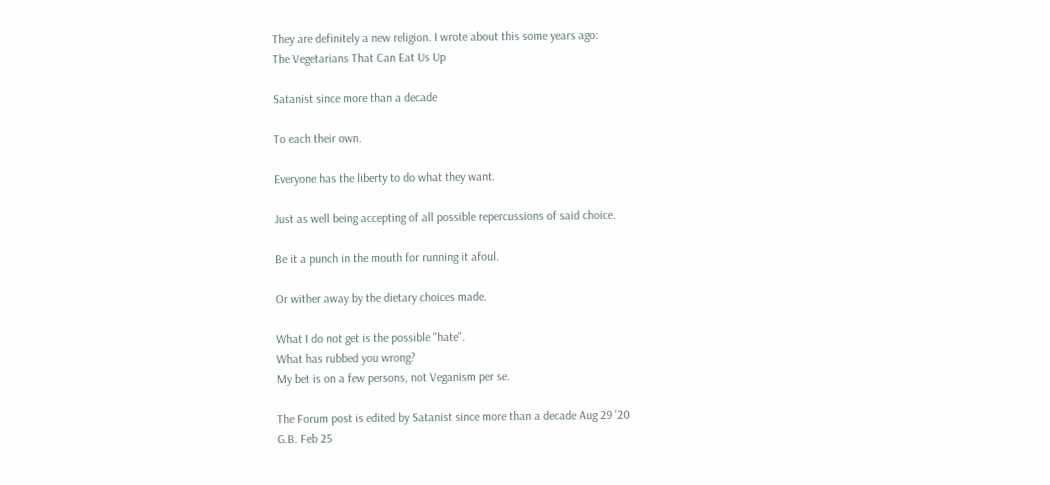They are definitely a new religion. I wrote about this some years ago:
The Vegetarians That Can Eat Us Up

Satanist since more than a decade

To each their own.

Everyone has the liberty to do what they want.

Just as well being accepting of all possible repercussions of said choice.

Be it a punch in the mouth for running it afoul.

Or wither away by the dietary choices made.

What I do not get is the possible "hate".
What has rubbed you wrong?
My bet is on a few persons, not Veganism per se.

The Forum post is edited by Satanist since more than a decade Aug 29 '20
G.B. Feb 25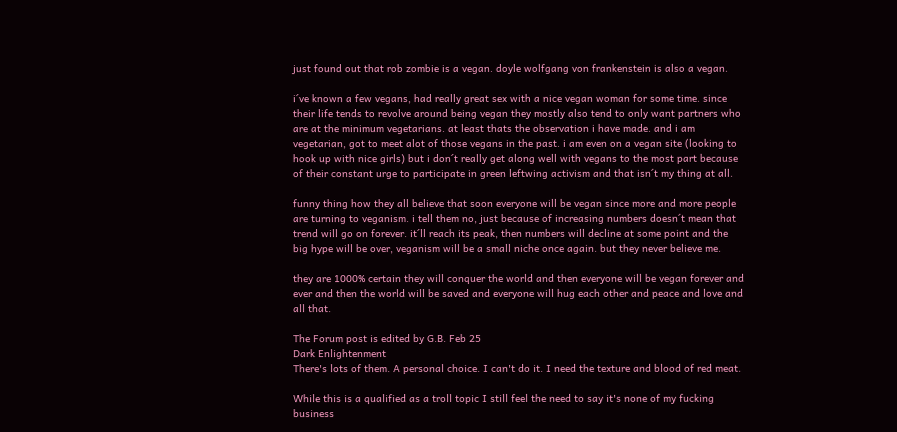just found out that rob zombie is a vegan. doyle wolfgang von frankenstein is also a vegan.

i´ve known a few vegans, had really great sex with a nice vegan woman for some time. since their life tends to revolve around being vegan they mostly also tend to only want partners who are at the minimum vegetarians. at least thats the observation i have made. and i am vegetarian, got to meet alot of those vegans in the past. i am even on a vegan site (looking to hook up with nice girls) but i don´t really get along well with vegans to the most part because of their constant urge to participate in green leftwing activism and that isn´t my thing at all.

funny thing how they all believe that soon everyone will be vegan since more and more people are turning to veganism. i tell them no, just because of increasing numbers doesn´t mean that trend will go on forever. it´ll reach its peak, then numbers will decline at some point and the big hype will be over, veganism will be a small niche once again. but they never believe me.

they are 1000% certain they will conquer the world and then everyone will be vegan forever and ever and then the world will be saved and everyone will hug each other and peace and love and all that.

The Forum post is edited by G.B. Feb 25
Dark Enlightenment
There's lots of them. A personal choice. I can't do it. I need the texture and blood of red meat.

While this is a qualified as a troll topic I still feel the need to say it's none of my fucking business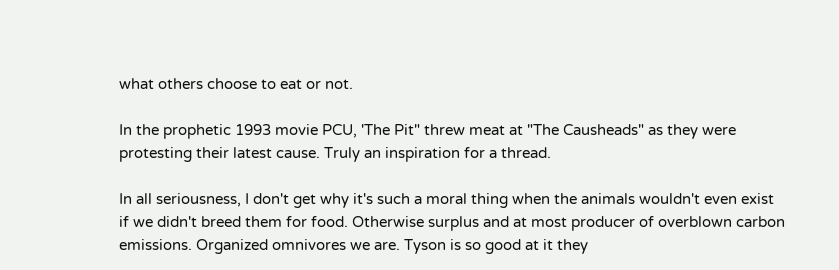what others choose to eat or not.

In the prophetic 1993 movie PCU, 'The Pit" threw meat at "The Causheads" as they were protesting their latest cause. Truly an inspiration for a thread.

In all seriousness, I don't get why it's such a moral thing when the animals wouldn't even exist if we didn't breed them for food. Otherwise surplus and at most producer of overblown carbon emissions. Organized omnivores we are. Tyson is so good at it they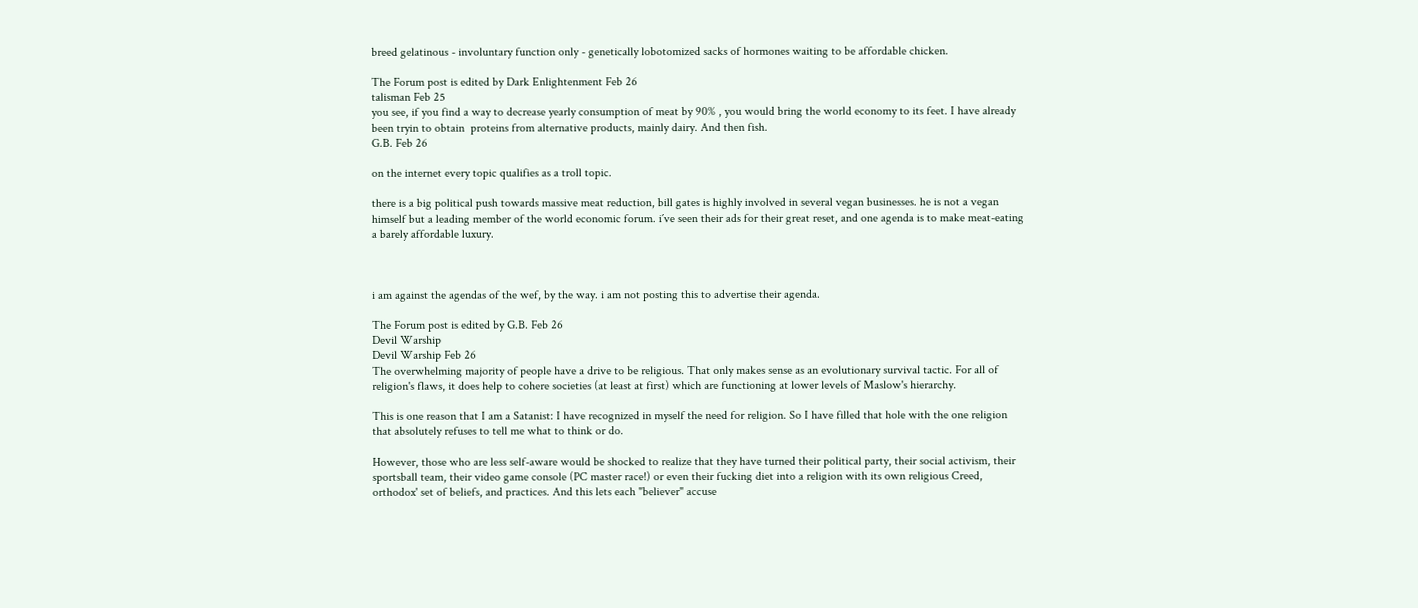breed gelatinous - involuntary function only - genetically lobotomized sacks of hormones waiting to be affordable chicken.

The Forum post is edited by Dark Enlightenment Feb 26
talisman Feb 25
you see, if you find a way to decrease yearly consumption of meat by 90% , you would bring the world economy to its feet. I have already been tryin to obtain  proteins from alternative products, mainly dairy. And then fish.
G.B. Feb 26

on the internet every topic qualifies as a troll topic.

there is a big political push towards massive meat reduction, bill gates is highly involved in several vegan businesses. he is not a vegan himself but a leading member of the world economic forum. i´ve seen their ads for their great reset, and one agenda is to make meat-eating a barely affordable luxury.



i am against the agendas of the wef, by the way. i am not posting this to advertise their agenda.

The Forum post is edited by G.B. Feb 26
Devil Warship
Devil Warship Feb 26
The overwhelming majority of people have a drive to be religious. That only makes sense as an evolutionary survival tactic. For all of religion's flaws, it does help to cohere societies (at least at first) which are functioning at lower levels of Maslow's hierarchy.

This is one reason that I am a Satanist: I have recognized in myself the need for religion. So I have filled that hole with the one religion that absolutely refuses to tell me what to think or do.

However, those who are less self-aware would be shocked to realize that they have turned their political party, their social activism, their sportsball team, their video game console (PC master race!) or even their fucking diet into a religion with its own religious Creed, orthodox' set of beliefs, and practices. And this lets each "believer" accuse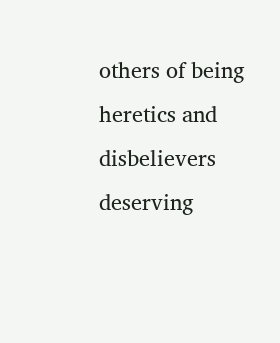others of being heretics and disbelievers deserving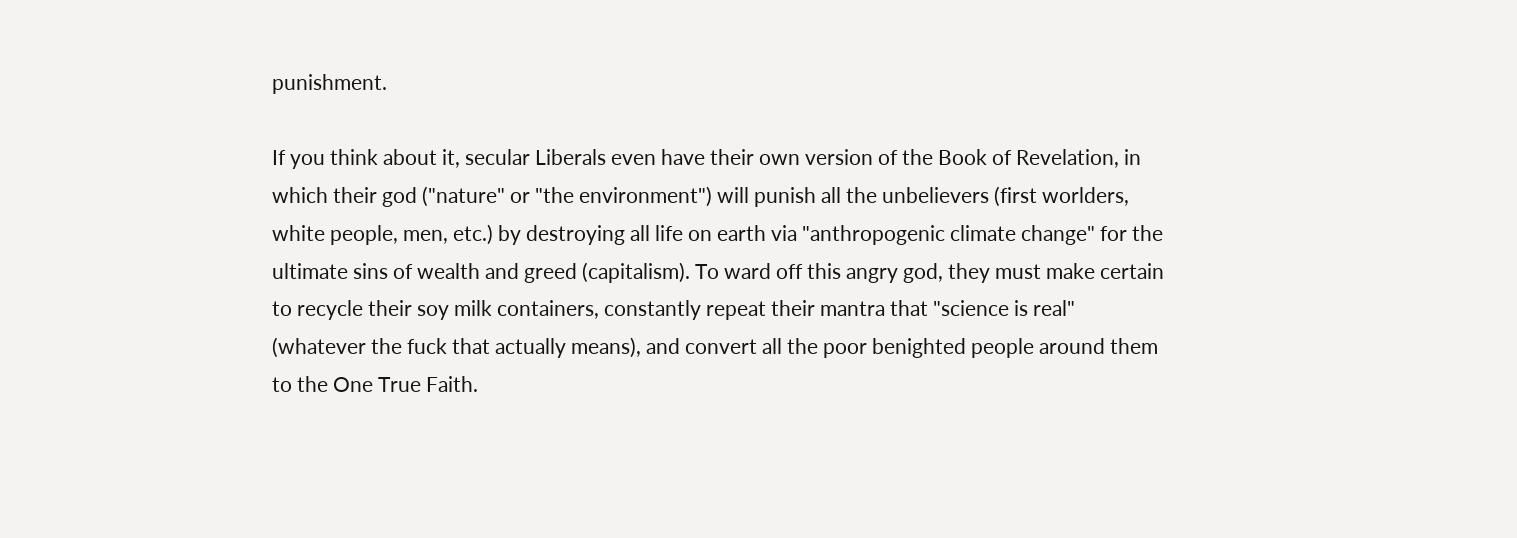punishment.

If you think about it, secular Liberals even have their own version of the Book of Revelation, in which their god ("nature" or "the environment") will punish all the unbelievers (first worlders, white people, men, etc.) by destroying all life on earth via "anthropogenic climate change" for the ultimate sins of wealth and greed (capitalism). To ward off this angry god, they must make certain to recycle their soy milk containers, constantly repeat their mantra that "science is real" (whatever the fuck that actually means), and convert all the poor benighted people around them to the One True Faith.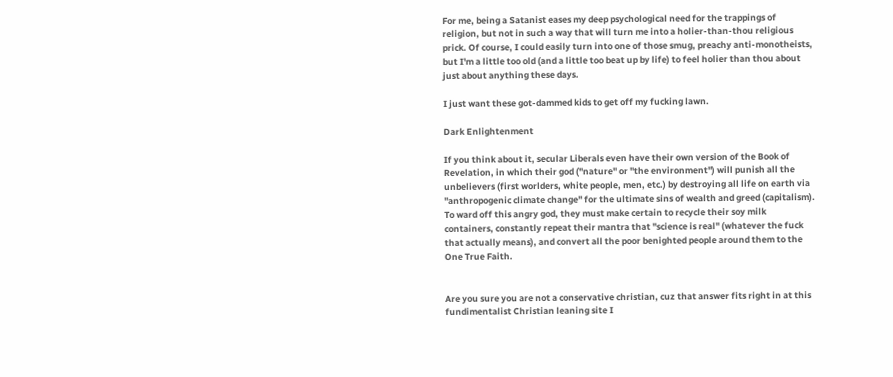For me, being a Satanist eases my deep psychological need for the trappings of religion, but not in such a way that will turn me into a holier-than-thou religious prick. Of course, I could easily turn into one of those smug, preachy anti-monotheists, but I'm a little too old (and a little too beat up by life) to feel holier than thou about just about anything these days.

I just want these got-dammed kids to get off my fucking lawn.

Dark Enlightenment

If you think about it, secular Liberals even have their own version of the Book of Revelation, in which their god ("nature" or "the environment") will punish all the unbelievers (first worlders, white people, men, etc.) by destroying all life on earth via "anthropogenic climate change" for the ultimate sins of wealth and greed (capitalism). To ward off this angry god, they must make certain to recycle their soy milk containers, constantly repeat their mantra that "science is real" (whatever the fuck that actually means), and convert all the poor benighted people around them to the One True Faith.


Are you sure you are not a conservative christian, cuz that answer fits right in at this fundimentalist Christian leaning site I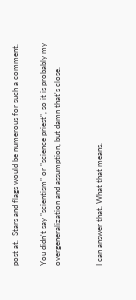post at.  Stars and flags would be numerous for such a comment.

You didn't say "scientism" or "science priest", so it is probably my overgeneralization and assumption, but damn that's close.


I can answer that. What that means.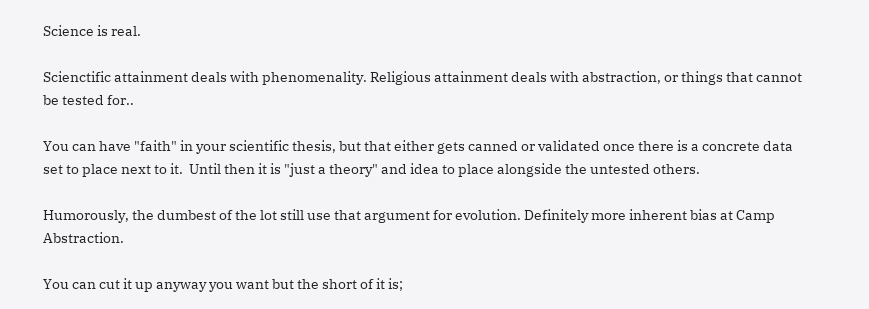Science is real.

Scienctific attainment deals with phenomenality. Religious attainment deals with abstraction, or things that cannot be tested for..

You can have "faith" in your scientific thesis, but that either gets canned or validated once there is a concrete data set to place next to it.  Until then it is "just a theory" and idea to place alongside the untested others.

Humorously, the dumbest of the lot still use that argument for evolution. Definitely more inherent bias at Camp Abstraction.

You can cut it up anyway you want but the short of it is;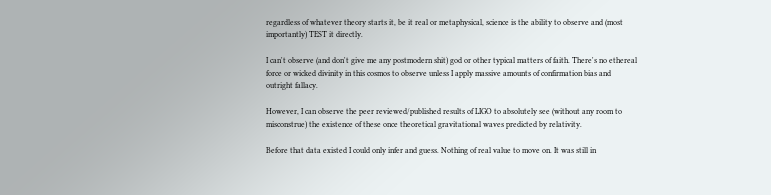regardless of whatever theory starts it, be it real or metaphysical, science is the ability to observe and (most importantly) TEST it directly.

I can't observe (and don't give me any postmodern shit) god or other typical matters of faith. There's no ethereal force or wicked divinity in this cosmos to observe unless I apply massive amounts of confirmation bias and outright fallacy.

However, I can observe the peer reviewed/published results of LIGO to absolutely see (without any room to misconstrue) the existence of these once theoretical gravitational waves predicted by relativity.

Before that data existed I could only infer and guess. Nothing of real value to move on. It was still in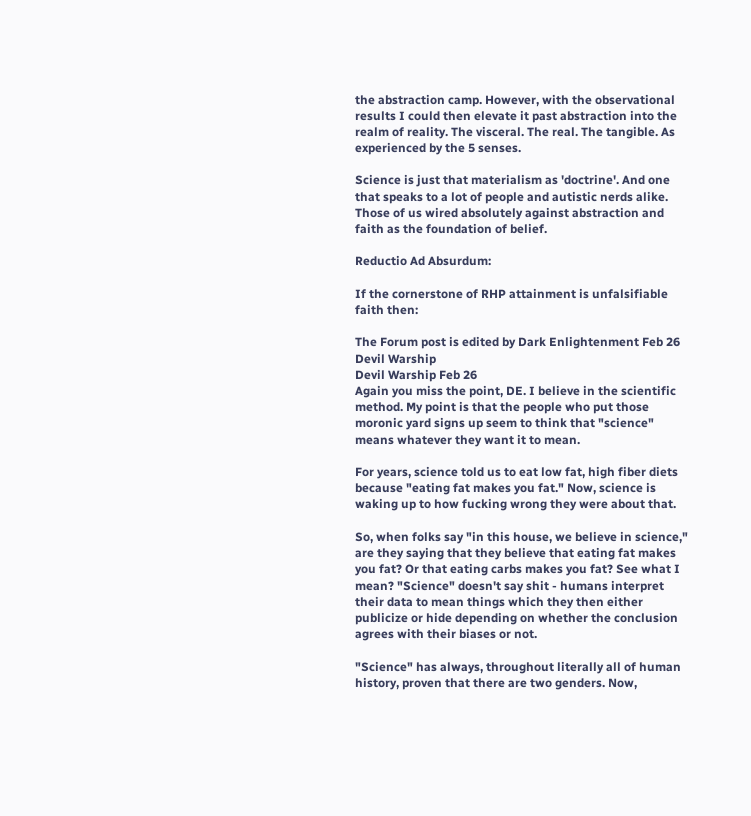the abstraction camp. However, with the observational results I could then elevate it past abstraction into the realm of reality. The visceral. The real. The tangible. As experienced by the 5 senses.

Science is just that materialism as 'doctrine'. And one that speaks to a lot of people and autistic nerds alike. Those of us wired absolutely against abstraction and faith as the foundation of belief.

Reductio Ad Absurdum:

If the cornerstone of RHP attainment is unfalsifiable faith then:

The Forum post is edited by Dark Enlightenment Feb 26
Devil Warship
Devil Warship Feb 26
Again you miss the point, DE. I believe in the scientific method. My point is that the people who put those moronic yard signs up seem to think that "science" means whatever they want it to mean.

For years, science told us to eat low fat, high fiber diets because "eating fat makes you fat." Now, science is waking up to how fucking wrong they were about that.

So, when folks say "in this house, we believe in science," are they saying that they believe that eating fat makes you fat? Or that eating carbs makes you fat? See what I mean? "Science" doesn't say shit - humans interpret their data to mean things which they then either publicize or hide depending on whether the conclusion agrees with their biases or not.

"Science" has always, throughout literally all of human history, proven that there are two genders. Now,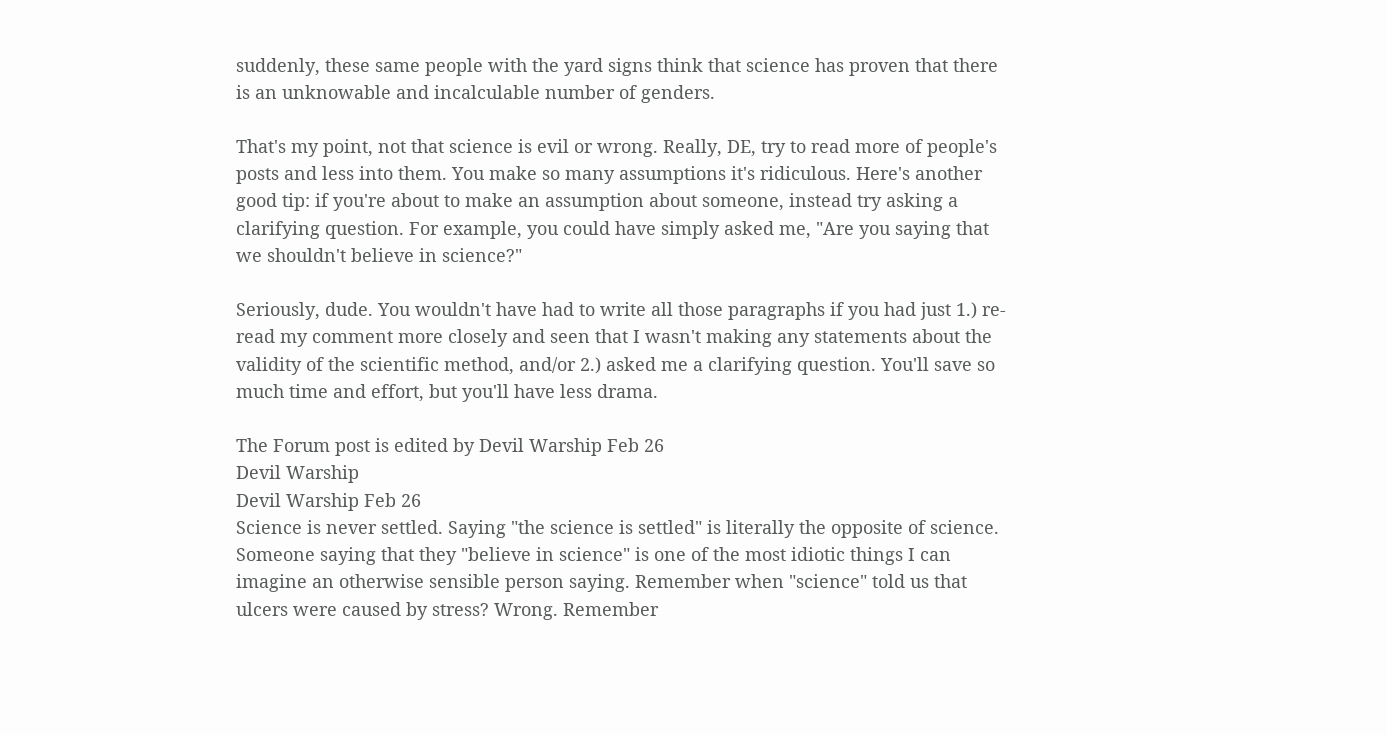suddenly, these same people with the yard signs think that science has proven that there is an unknowable and incalculable number of genders.

That's my point, not that science is evil or wrong. Really, DE, try to read more of people's posts and less into them. You make so many assumptions it's ridiculous. Here's another good tip: if you're about to make an assumption about someone, instead try asking a clarifying question. For example, you could have simply asked me, "Are you saying that we shouldn't believe in science?"

Seriously, dude. You wouldn't have had to write all those paragraphs if you had just 1.) re-read my comment more closely and seen that I wasn't making any statements about the validity of the scientific method, and/or 2.) asked me a clarifying question. You'll save so much time and effort, but you'll have less drama.

The Forum post is edited by Devil Warship Feb 26
Devil Warship
Devil Warship Feb 26
Science is never settled. Saying "the science is settled" is literally the opposite of science. Someone saying that they "believe in science" is one of the most idiotic things I can imagine an otherwise sensible person saying. Remember when "science" told us that ulcers were caused by stress? Wrong. Remember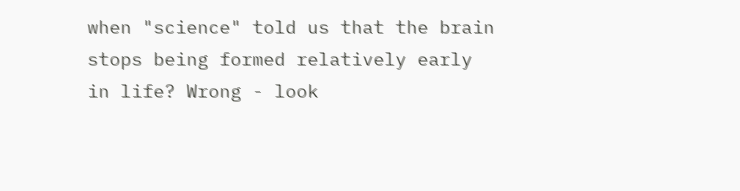when "science" told us that the brain stops being formed relatively early in life? Wrong - look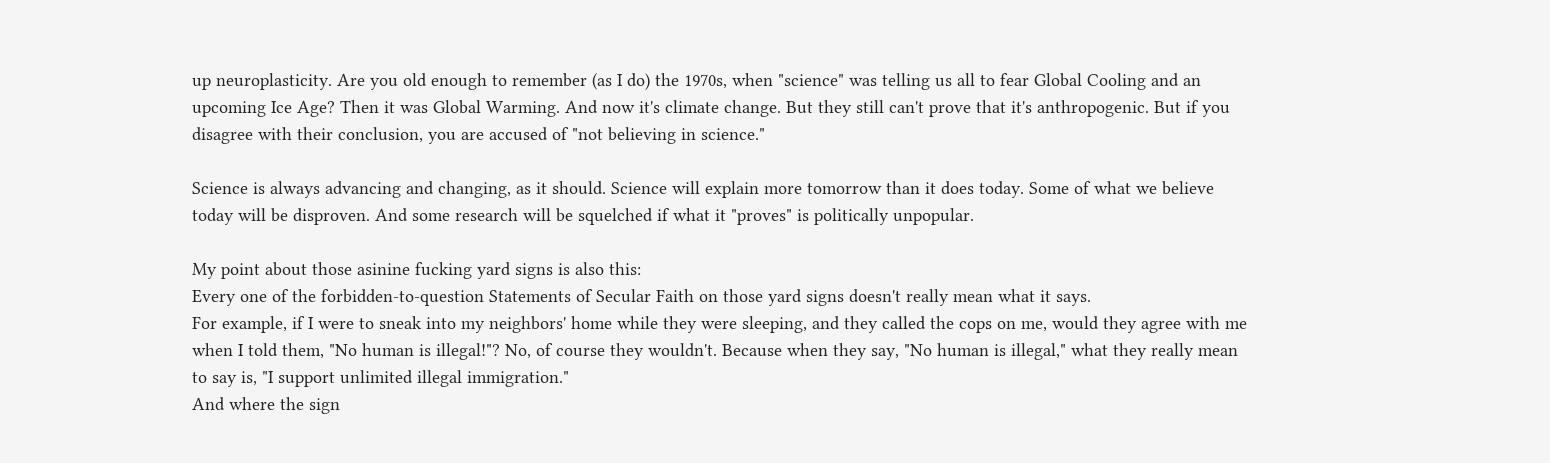up neuroplasticity. Are you old enough to remember (as I do) the 1970s, when "science" was telling us all to fear Global Cooling and an upcoming Ice Age? Then it was Global Warming. And now it's climate change. But they still can't prove that it's anthropogenic. But if you disagree with their conclusion, you are accused of "not believing in science."

Science is always advancing and changing, as it should. Science will explain more tomorrow than it does today. Some of what we believe today will be disproven. And some research will be squelched if what it "proves" is politically unpopular.

My point about those asinine fucking yard signs is also this:
Every one of the forbidden-to-question Statements of Secular Faith on those yard signs doesn't really mean what it says.
For example, if I were to sneak into my neighbors' home while they were sleeping, and they called the cops on me, would they agree with me when I told them, "No human is illegal!"? No, of course they wouldn't. Because when they say, "No human is illegal," what they really mean to say is, "I support unlimited illegal immigration."
And where the sign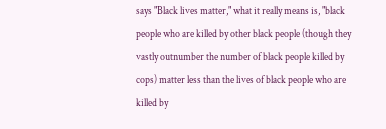says "Black lives matter," what it really means is, "black people who are killed by other black people (though they vastly outnumber the number of black people killed by cops) matter less than the lives of black people who are killed by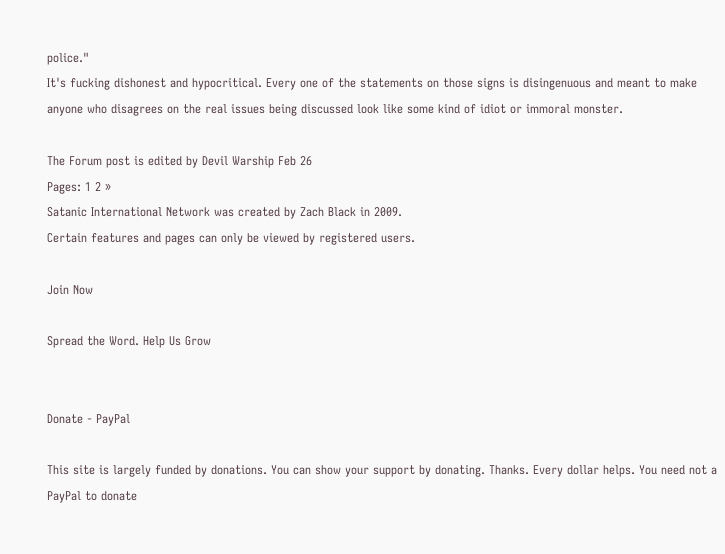police."
It's fucking dishonest and hypocritical. Every one of the statements on those signs is disingenuous and meant to make anyone who disagrees on the real issues being discussed look like some kind of idiot or immoral monster.

The Forum post is edited by Devil Warship Feb 26
Pages: 1 2 »
Satanic International Network was created by Zach Black in 2009.
Certain features and pages can only be viewed by registered users.

Join Now

Spread the Word. Help Us Grow


Donate - PayPal

This site is largely funded by donations. You can show your support by donating. Thanks. Every dollar helps. You need not a PayPal to donate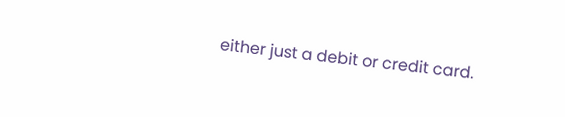either just a debit or credit card.